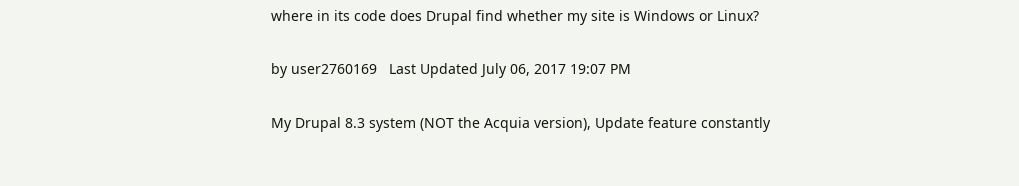where in its code does Drupal find whether my site is Windows or Linux?

by user2760169   Last Updated July 06, 2017 19:07 PM

My Drupal 8.3 system (NOT the Acquia version), Update feature constantly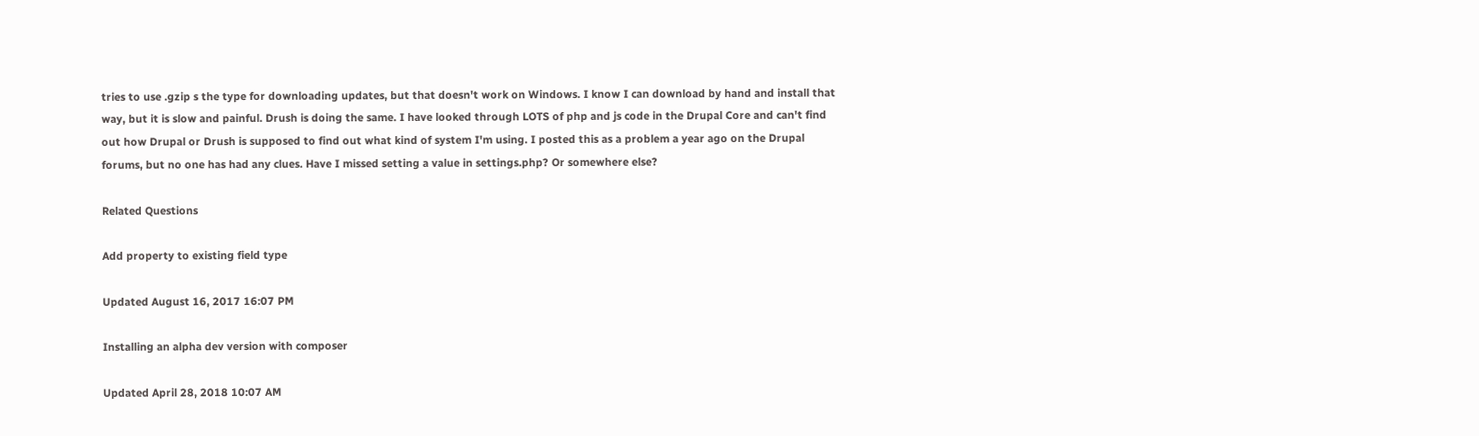tries to use .gzip s the type for downloading updates, but that doesn't work on Windows. I know I can download by hand and install that way, but it is slow and painful. Drush is doing the same. I have looked through LOTS of php and js code in the Drupal Core and can't find out how Drupal or Drush is supposed to find out what kind of system I'm using. I posted this as a problem a year ago on the Drupal forums, but no one has had any clues. Have I missed setting a value in settings.php? Or somewhere else?

Related Questions

Add property to existing field type

Updated August 16, 2017 16:07 PM

Installing an alpha dev version with composer

Updated April 28, 2018 10:07 AM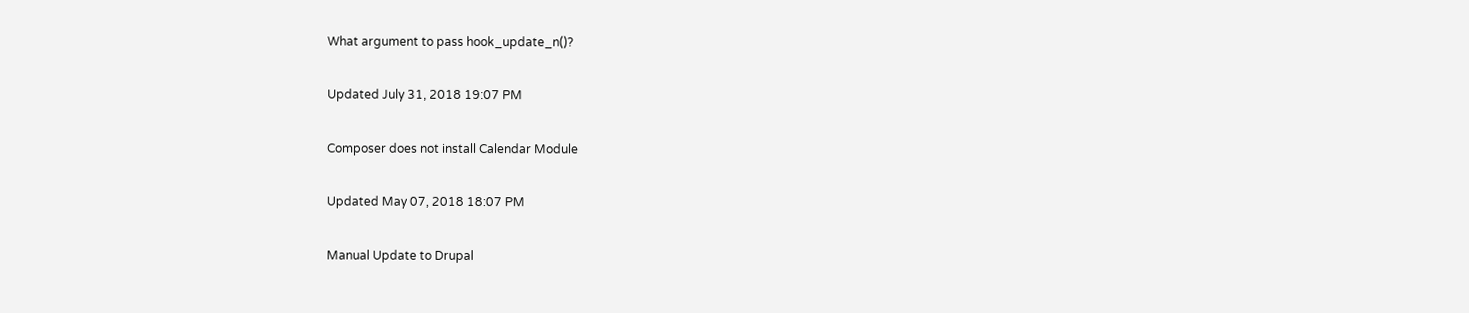What argument to pass hook_update_n()?

Updated July 31, 2018 19:07 PM

Composer does not install Calendar Module

Updated May 07, 2018 18:07 PM

Manual Update to Drupal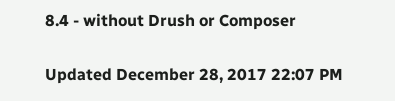8.4 - without Drush or Composer

Updated December 28, 2017 22:07 PM